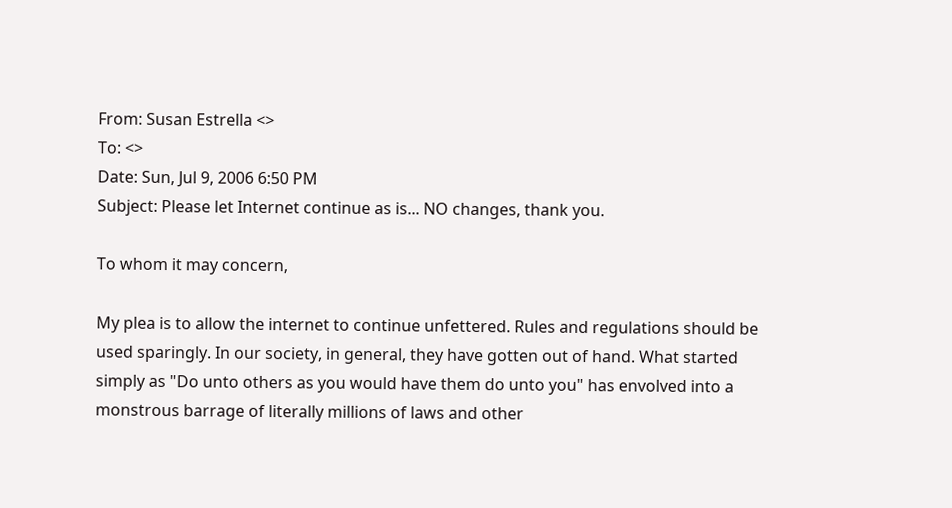From: Susan Estrella <>
To: <>
Date: Sun, Jul 9, 2006 6:50 PM
Subject: Please let Internet continue as is... NO changes, thank you.

To whom it may concern,

My plea is to allow the internet to continue unfettered. Rules and regulations should be used sparingly. In our society, in general, they have gotten out of hand. What started simply as "Do unto others as you would have them do unto you" has envolved into a monstrous barrage of literally millions of laws and other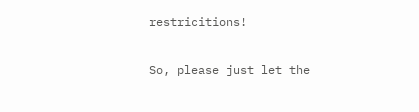restricitions!

So, please just let the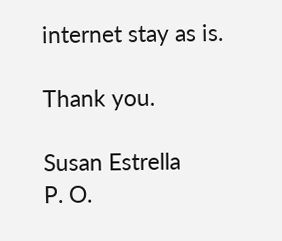internet stay as is.

Thank you.

Susan Estrella
P. O.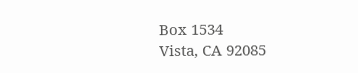Box 1534
Vista, CA 92085